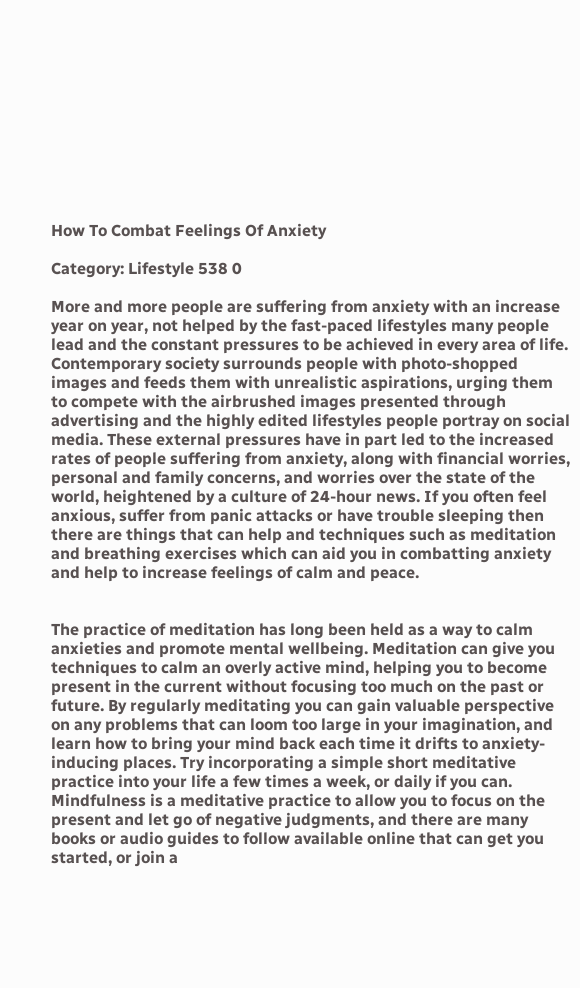How To Combat Feelings Of Anxiety

Category: Lifestyle 538 0

More and more people are suffering from anxiety with an increase year on year, not helped by the fast-paced lifestyles many people lead and the constant pressures to be achieved in every area of life. Contemporary society surrounds people with photo-shopped images and feeds them with unrealistic aspirations, urging them to compete with the airbrushed images presented through advertising and the highly edited lifestyles people portray on social media. These external pressures have in part led to the increased rates of people suffering from anxiety, along with financial worries, personal and family concerns, and worries over the state of the world, heightened by a culture of 24-hour news. If you often feel anxious, suffer from panic attacks or have trouble sleeping then there are things that can help and techniques such as meditation and breathing exercises which can aid you in combatting anxiety and help to increase feelings of calm and peace.


The practice of meditation has long been held as a way to calm anxieties and promote mental wellbeing. Meditation can give you techniques to calm an overly active mind, helping you to become present in the current without focusing too much on the past or future. By regularly meditating you can gain valuable perspective on any problems that can loom too large in your imagination, and learn how to bring your mind back each time it drifts to anxiety-inducing places. Try incorporating a simple short meditative practice into your life a few times a week, or daily if you can. Mindfulness is a meditative practice to allow you to focus on the present and let go of negative judgments, and there are many books or audio guides to follow available online that can get you started, or join a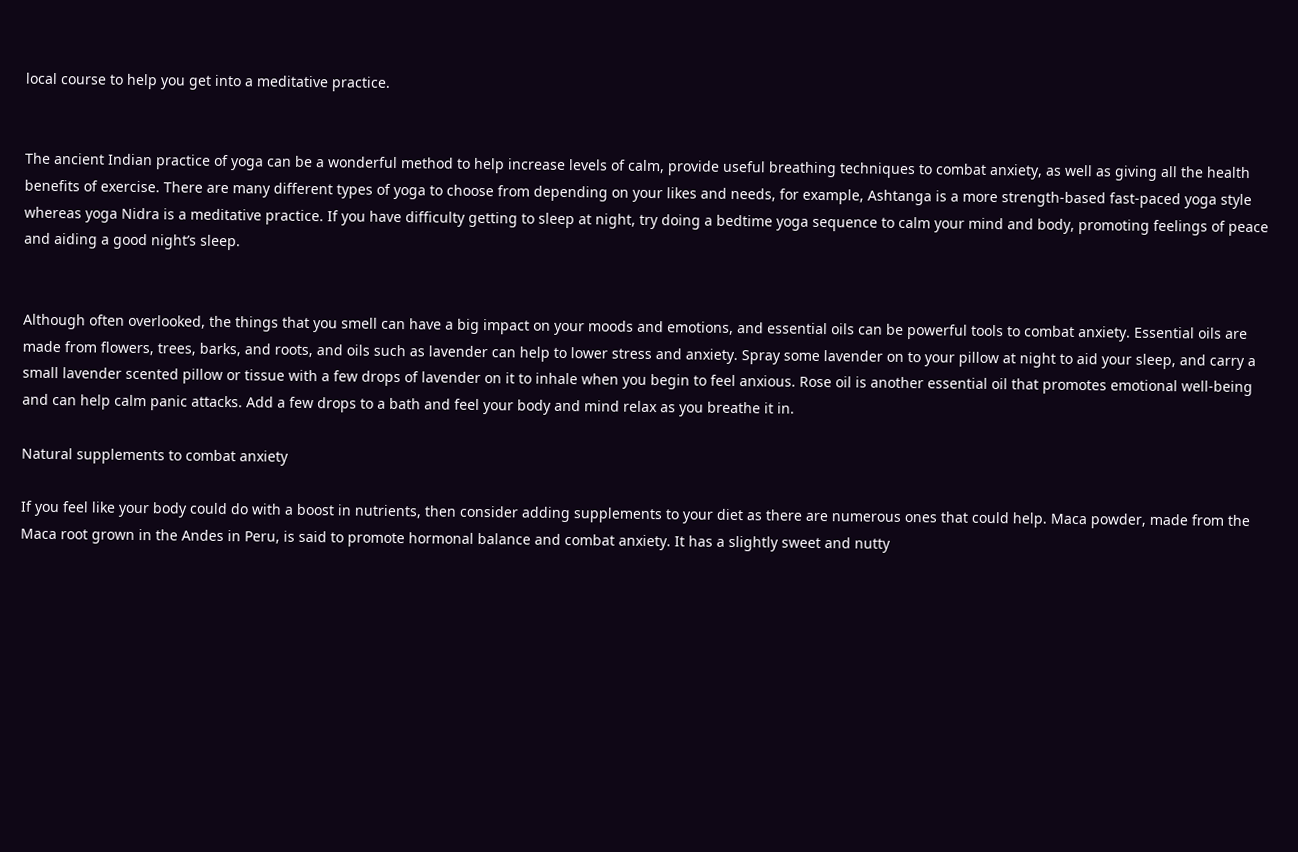local course to help you get into a meditative practice.


The ancient Indian practice of yoga can be a wonderful method to help increase levels of calm, provide useful breathing techniques to combat anxiety, as well as giving all the health benefits of exercise. There are many different types of yoga to choose from depending on your likes and needs, for example, Ashtanga is a more strength-based fast-paced yoga style whereas yoga Nidra is a meditative practice. If you have difficulty getting to sleep at night, try doing a bedtime yoga sequence to calm your mind and body, promoting feelings of peace and aiding a good night’s sleep.


Although often overlooked, the things that you smell can have a big impact on your moods and emotions, and essential oils can be powerful tools to combat anxiety. Essential oils are made from flowers, trees, barks, and roots, and oils such as lavender can help to lower stress and anxiety. Spray some lavender on to your pillow at night to aid your sleep, and carry a small lavender scented pillow or tissue with a few drops of lavender on it to inhale when you begin to feel anxious. Rose oil is another essential oil that promotes emotional well-being and can help calm panic attacks. Add a few drops to a bath and feel your body and mind relax as you breathe it in.

Natural supplements to combat anxiety

If you feel like your body could do with a boost in nutrients, then consider adding supplements to your diet as there are numerous ones that could help. Maca powder, made from the Maca root grown in the Andes in Peru, is said to promote hormonal balance and combat anxiety. It has a slightly sweet and nutty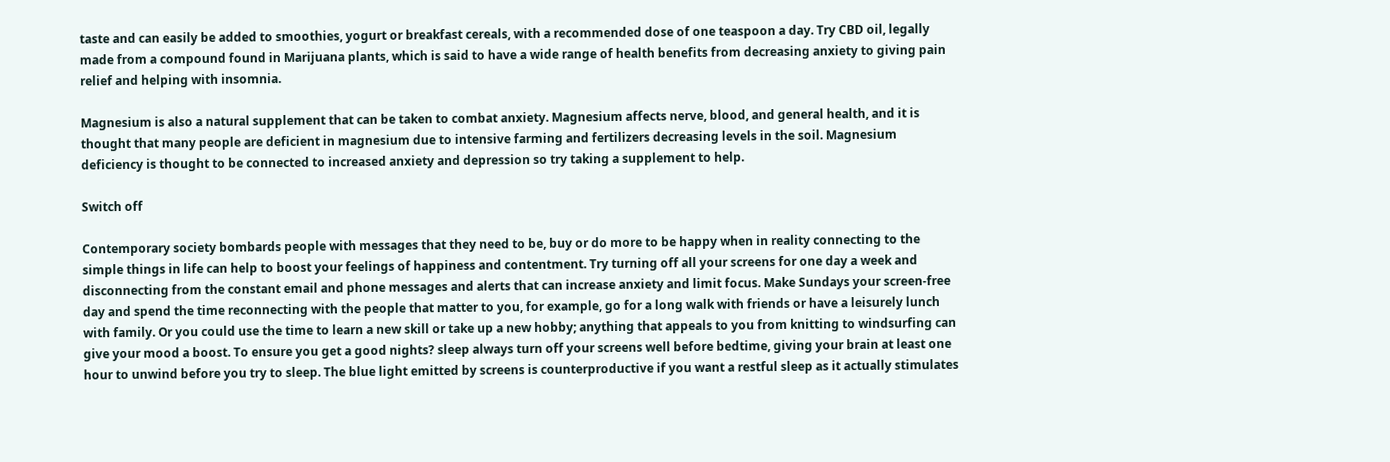taste and can easily be added to smoothies, yogurt or breakfast cereals, with a recommended dose of one teaspoon a day. Try CBD oil, legally made from a compound found in Marijuana plants, which is said to have a wide range of health benefits from decreasing anxiety to giving pain relief and helping with insomnia.

Magnesium is also a natural supplement that can be taken to combat anxiety. Magnesium affects nerve, blood, and general health, and it is thought that many people are deficient in magnesium due to intensive farming and fertilizers decreasing levels in the soil. Magnesium deficiency is thought to be connected to increased anxiety and depression so try taking a supplement to help.

Switch off

Contemporary society bombards people with messages that they need to be, buy or do more to be happy when in reality connecting to the simple things in life can help to boost your feelings of happiness and contentment. Try turning off all your screens for one day a week and disconnecting from the constant email and phone messages and alerts that can increase anxiety and limit focus. Make Sundays your screen-free day and spend the time reconnecting with the people that matter to you, for example, go for a long walk with friends or have a leisurely lunch with family. Or you could use the time to learn a new skill or take up a new hobby; anything that appeals to you from knitting to windsurfing can give your mood a boost. To ensure you get a good nights? sleep always turn off your screens well before bedtime, giving your brain at least one hour to unwind before you try to sleep. The blue light emitted by screens is counterproductive if you want a restful sleep as it actually stimulates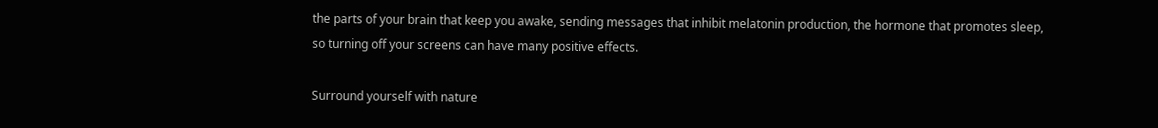the parts of your brain that keep you awake, sending messages that inhibit melatonin production, the hormone that promotes sleep, so turning off your screens can have many positive effects.

Surround yourself with nature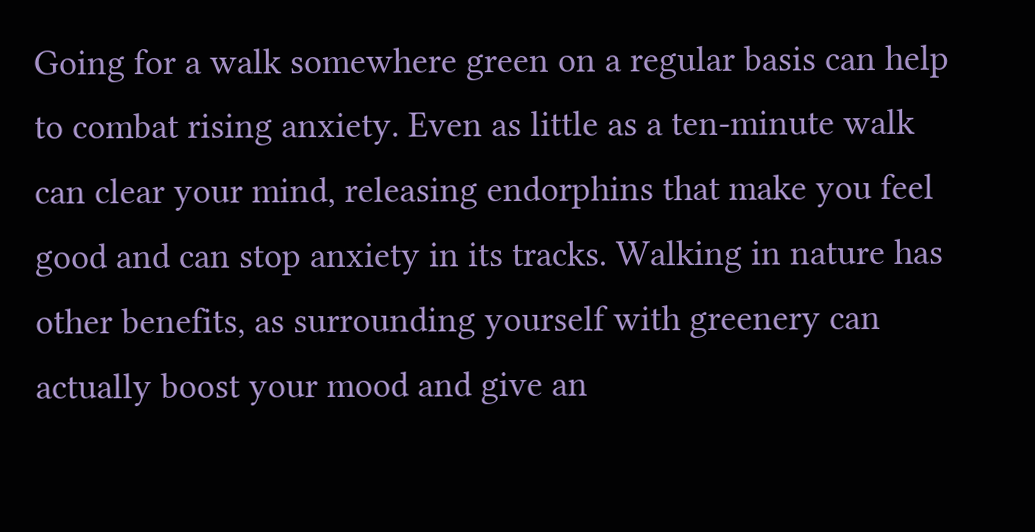Going for a walk somewhere green on a regular basis can help to combat rising anxiety. Even as little as a ten-minute walk can clear your mind, releasing endorphins that make you feel good and can stop anxiety in its tracks. Walking in nature has other benefits, as surrounding yourself with greenery can actually boost your mood and give an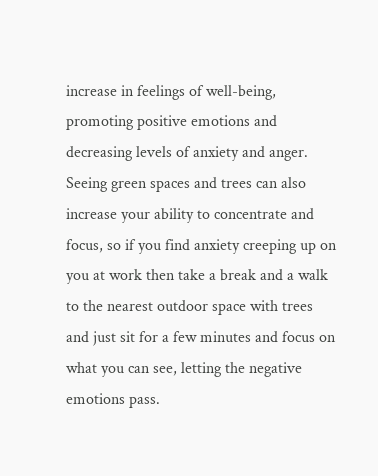increase in feelings of well-being, promoting positive emotions and decreasing levels of anxiety and anger. Seeing green spaces and trees can also increase your ability to concentrate and focus, so if you find anxiety creeping up on you at work then take a break and a walk to the nearest outdoor space with trees and just sit for a few minutes and focus on what you can see, letting the negative emotions pass.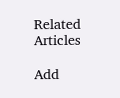Related Articles

Add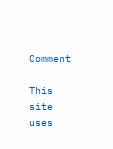Comment

This site uses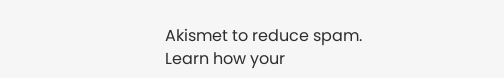Akismet to reduce spam. Learn how your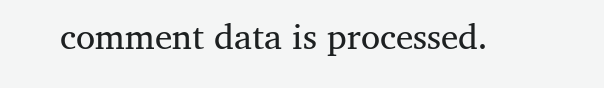comment data is processed.